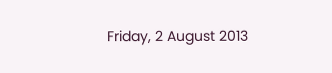Friday, 2 August 2013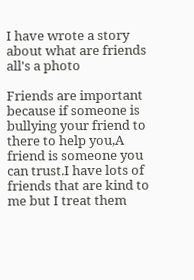I have wrote a story about what are friends all's a photo

Friends are important because if someone is bullying your friend to there to help you,A friend is someone you can trust.I have lots of friends that are kind to me but I treat them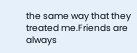the same way that they treated me.Friends are always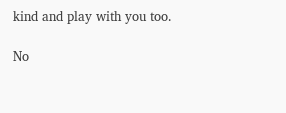kind and play with you too.

No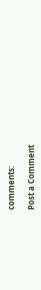comments:

Post a Comment